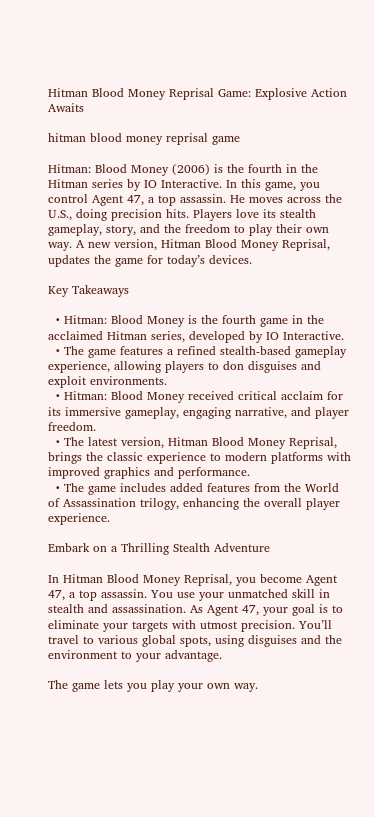Hitman Blood Money Reprisal Game: Explosive Action Awaits

hitman blood money reprisal game

Hitman: Blood Money (2006) is the fourth in the Hitman series by IO Interactive. In this game, you control Agent 47, a top assassin. He moves across the U.S., doing precision hits. Players love its stealth gameplay, story, and the freedom to play their own way. A new version, Hitman Blood Money Reprisal, updates the game for today’s devices.

Key Takeaways

  • Hitman: Blood Money is the fourth game in the acclaimed Hitman series, developed by IO Interactive.
  • The game features a refined stealth-based gameplay experience, allowing players to don disguises and exploit environments.
  • Hitman: Blood Money received critical acclaim for its immersive gameplay, engaging narrative, and player freedom.
  • The latest version, Hitman Blood Money Reprisal, brings the classic experience to modern platforms with improved graphics and performance.
  • The game includes added features from the World of Assassination trilogy, enhancing the overall player experience.

Embark on a Thrilling Stealth Adventure

In Hitman Blood Money Reprisal, you become Agent 47, a top assassin. You use your unmatched skill in stealth and assassination. As Agent 47, your goal is to eliminate your targets with utmost precision. You’ll travel to various global spots, using disguises and the environment to your advantage.

The game lets you play your own way.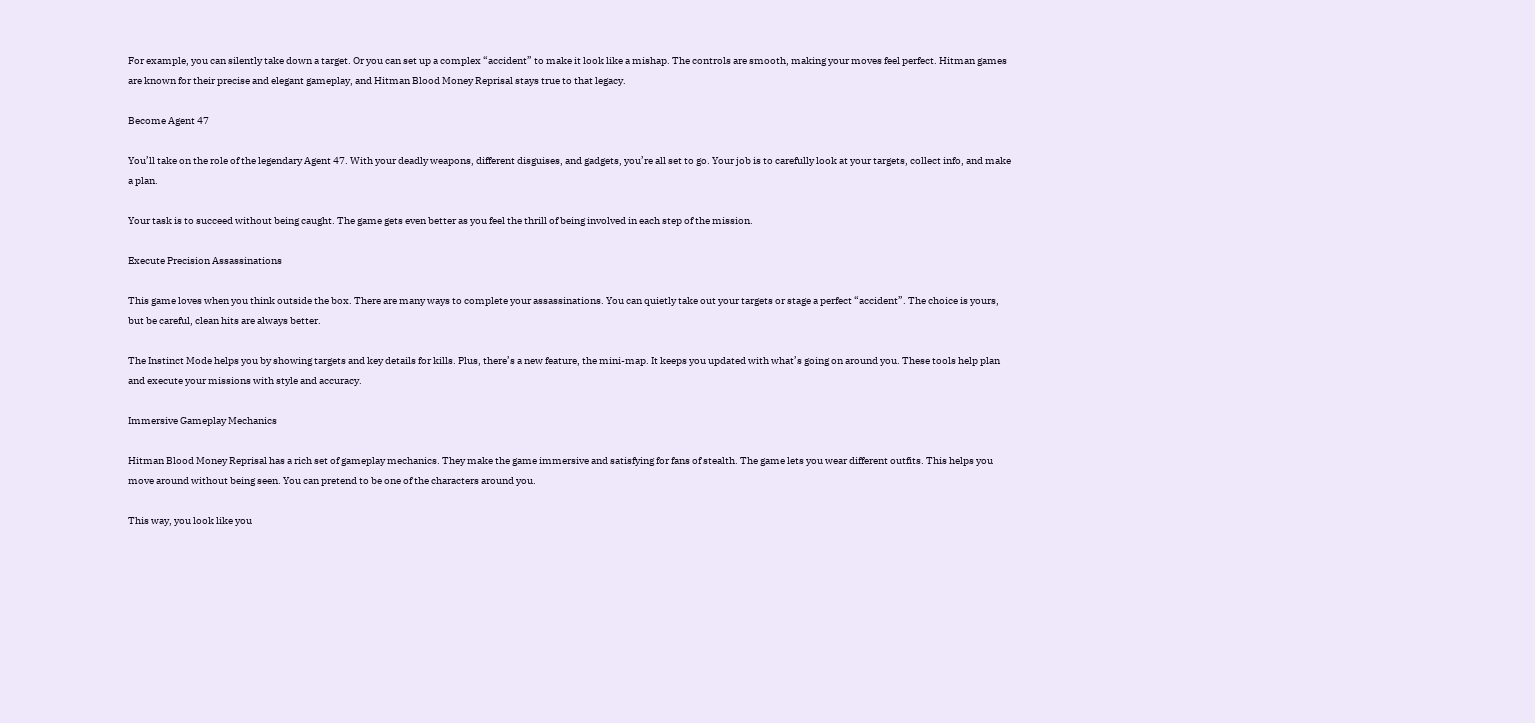For example, you can silently take down a target. Or you can set up a complex “accident” to make it look like a mishap. The controls are smooth, making your moves feel perfect. Hitman games are known for their precise and elegant gameplay, and Hitman Blood Money Reprisal stays true to that legacy.

Become Agent 47

You’ll take on the role of the legendary Agent 47. With your deadly weapons, different disguises, and gadgets, you’re all set to go. Your job is to carefully look at your targets, collect info, and make a plan.

Your task is to succeed without being caught. The game gets even better as you feel the thrill of being involved in each step of the mission.

Execute Precision Assassinations

This game loves when you think outside the box. There are many ways to complete your assassinations. You can quietly take out your targets or stage a perfect “accident”. The choice is yours, but be careful, clean hits are always better.

The Instinct Mode helps you by showing targets and key details for kills. Plus, there’s a new feature, the mini-map. It keeps you updated with what’s going on around you. These tools help plan and execute your missions with style and accuracy.

Immersive Gameplay Mechanics

Hitman Blood Money Reprisal has a rich set of gameplay mechanics. They make the game immersive and satisfying for fans of stealth. The game lets you wear different outfits. This helps you move around without being seen. You can pretend to be one of the characters around you.

This way, you look like you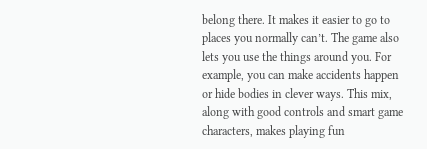belong there. It makes it easier to go to places you normally can’t. The game also lets you use the things around you. For example, you can make accidents happen or hide bodies in clever ways. This mix, along with good controls and smart game characters, makes playing fun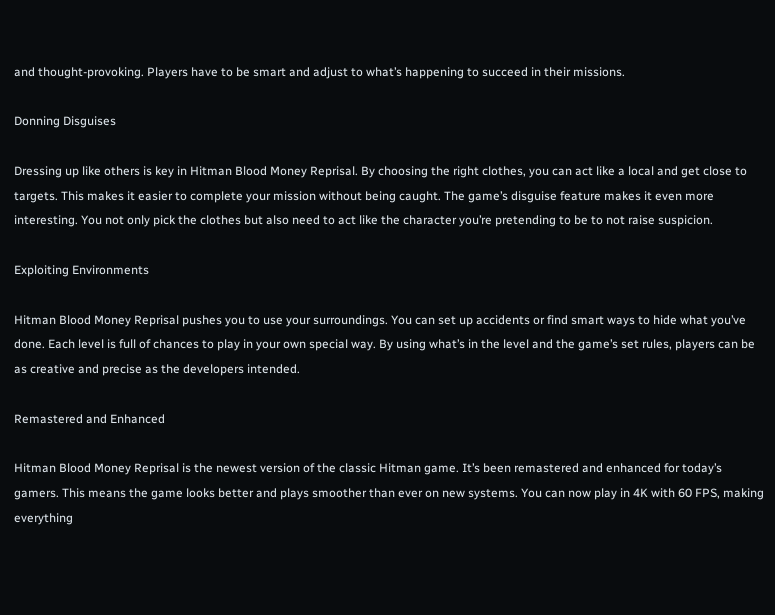and thought-provoking. Players have to be smart and adjust to what’s happening to succeed in their missions.

Donning Disguises

Dressing up like others is key in Hitman Blood Money Reprisal. By choosing the right clothes, you can act like a local and get close to targets. This makes it easier to complete your mission without being caught. The game’s disguise feature makes it even more interesting. You not only pick the clothes but also need to act like the character you’re pretending to be to not raise suspicion.

Exploiting Environments

Hitman Blood Money Reprisal pushes you to use your surroundings. You can set up accidents or find smart ways to hide what you’ve done. Each level is full of chances to play in your own special way. By using what’s in the level and the game’s set rules, players can be as creative and precise as the developers intended.

Remastered and Enhanced

Hitman Blood Money Reprisal is the newest version of the classic Hitman game. It’s been remastered and enhanced for today’s gamers. This means the game looks better and plays smoother than ever on new systems. You can now play in 4K with 60 FPS, making everything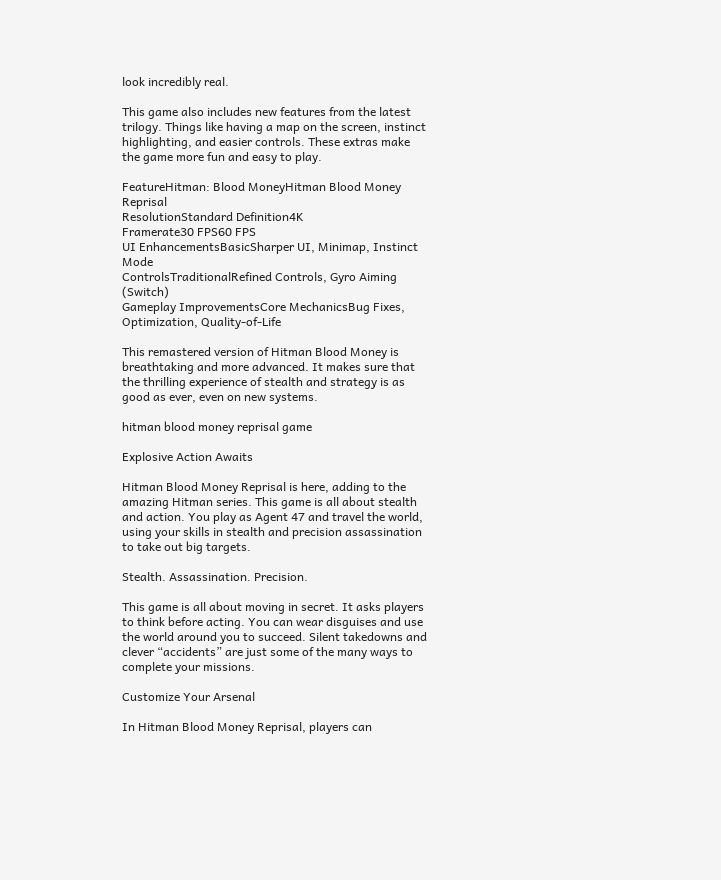look incredibly real.

This game also includes new features from the latest trilogy. Things like having a map on the screen, instinct highlighting, and easier controls. These extras make the game more fun and easy to play.

FeatureHitman: Blood MoneyHitman Blood Money Reprisal
ResolutionStandard Definition4K
Framerate30 FPS60 FPS
UI EnhancementsBasicSharper UI, Minimap, Instinct Mode
ControlsTraditionalRefined Controls, Gyro Aiming (Switch)
Gameplay ImprovementsCore MechanicsBug Fixes, Optimization, Quality-of-Life

This remastered version of Hitman Blood Money is breathtaking and more advanced. It makes sure that the thrilling experience of stealth and strategy is as good as ever, even on new systems.

hitman blood money reprisal game

Explosive Action Awaits

Hitman Blood Money Reprisal is here, adding to the amazing Hitman series. This game is all about stealth and action. You play as Agent 47 and travel the world, using your skills in stealth and precision assassination to take out big targets.

Stealth. Assassination. Precision.

This game is all about moving in secret. It asks players to think before acting. You can wear disguises and use the world around you to succeed. Silent takedowns and clever “accidents” are just some of the many ways to complete your missions.

Customize Your Arsenal

In Hitman Blood Money Reprisal, players can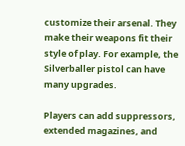customize their arsenal. They make their weapons fit their style of play. For example, the Silverballer pistol can have many upgrades.

Players can add suppressors, extended magazines, and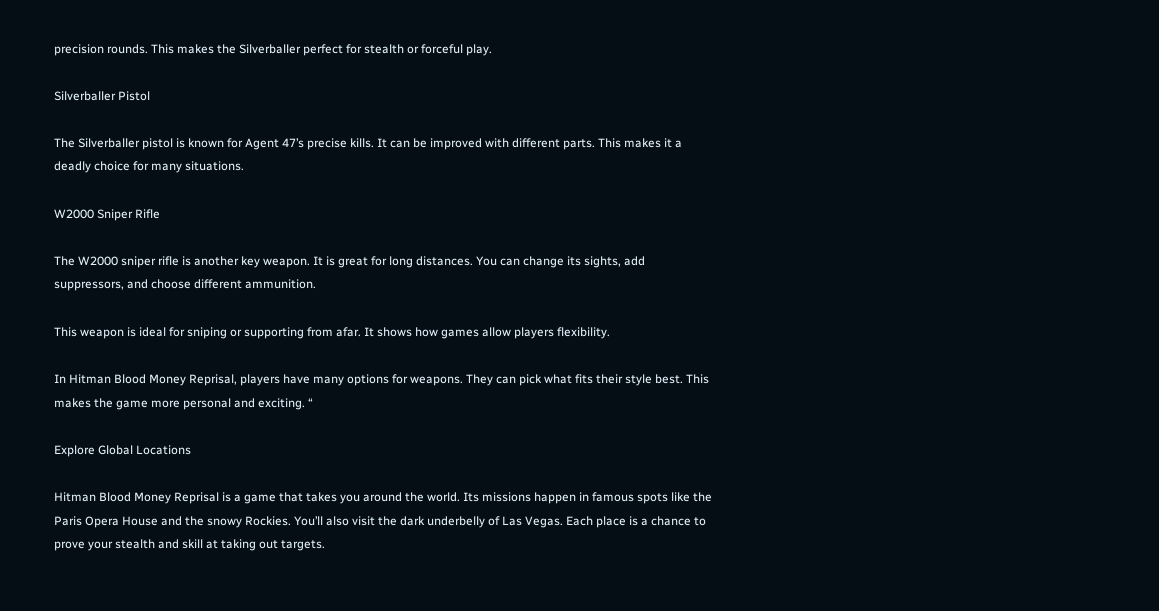precision rounds. This makes the Silverballer perfect for stealth or forceful play.

Silverballer Pistol

The Silverballer pistol is known for Agent 47’s precise kills. It can be improved with different parts. This makes it a deadly choice for many situations.

W2000 Sniper Rifle

The W2000 sniper rifle is another key weapon. It is great for long distances. You can change its sights, add suppressors, and choose different ammunition.

This weapon is ideal for sniping or supporting from afar. It shows how games allow players flexibility.

In Hitman Blood Money Reprisal, players have many options for weapons. They can pick what fits their style best. This makes the game more personal and exciting. “

Explore Global Locations

Hitman Blood Money Reprisal is a game that takes you around the world. Its missions happen in famous spots like the Paris Opera House and the snowy Rockies. You’ll also visit the dark underbelly of Las Vegas. Each place is a chance to prove your stealth and skill at taking out targets.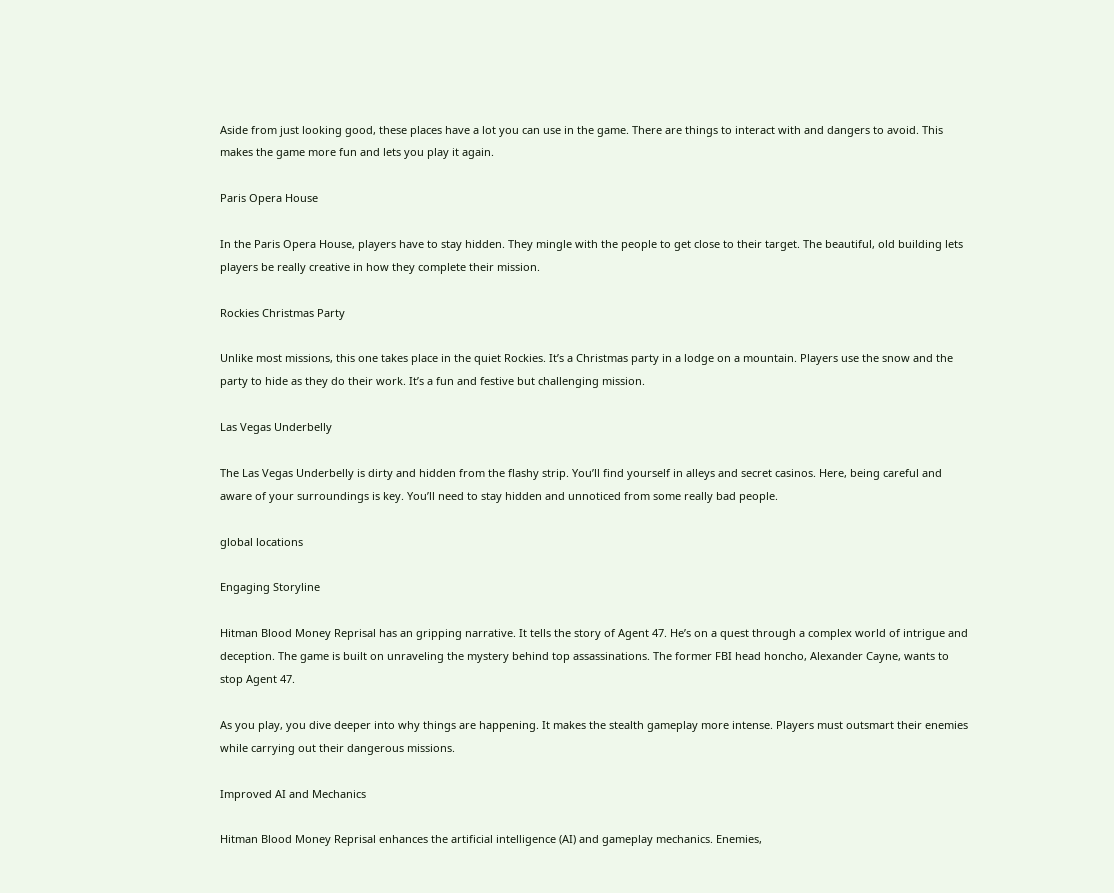Aside from just looking good, these places have a lot you can use in the game. There are things to interact with and dangers to avoid. This makes the game more fun and lets you play it again.

Paris Opera House

In the Paris Opera House, players have to stay hidden. They mingle with the people to get close to their target. The beautiful, old building lets players be really creative in how they complete their mission.

Rockies Christmas Party

Unlike most missions, this one takes place in the quiet Rockies. It’s a Christmas party in a lodge on a mountain. Players use the snow and the party to hide as they do their work. It’s a fun and festive but challenging mission.

Las Vegas Underbelly

The Las Vegas Underbelly is dirty and hidden from the flashy strip. You’ll find yourself in alleys and secret casinos. Here, being careful and aware of your surroundings is key. You’ll need to stay hidden and unnoticed from some really bad people.

global locations

Engaging Storyline

Hitman Blood Money Reprisal has an gripping narrative. It tells the story of Agent 47. He’s on a quest through a complex world of intrigue and deception. The game is built on unraveling the mystery behind top assassinations. The former FBI head honcho, Alexander Cayne, wants to stop Agent 47.

As you play, you dive deeper into why things are happening. It makes the stealth gameplay more intense. Players must outsmart their enemies while carrying out their dangerous missions.

Improved AI and Mechanics

Hitman Blood Money Reprisal enhances the artificial intelligence (AI) and gameplay mechanics. Enemies,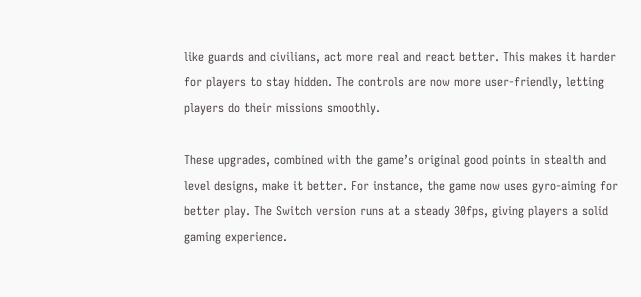like guards and civilians, act more real and react better. This makes it harder for players to stay hidden. The controls are now more user-friendly, letting players do their missions smoothly.

These upgrades, combined with the game’s original good points in stealth and level designs, make it better. For instance, the game now uses gyro-aiming for better play. The Switch version runs at a steady 30fps, giving players a solid gaming experience.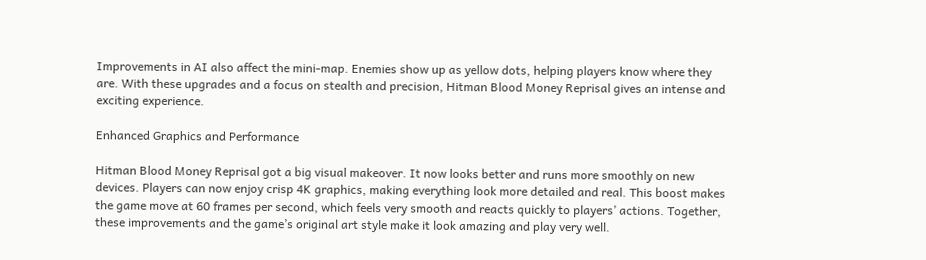Improvements in AI also affect the mini-map. Enemies show up as yellow dots, helping players know where they are. With these upgrades and a focus on stealth and precision, Hitman Blood Money Reprisal gives an intense and exciting experience.

Enhanced Graphics and Performance

Hitman Blood Money Reprisal got a big visual makeover. It now looks better and runs more smoothly on new devices. Players can now enjoy crisp 4K graphics, making everything look more detailed and real. This boost makes the game move at 60 frames per second, which feels very smooth and reacts quickly to players’ actions. Together, these improvements and the game’s original art style make it look amazing and play very well.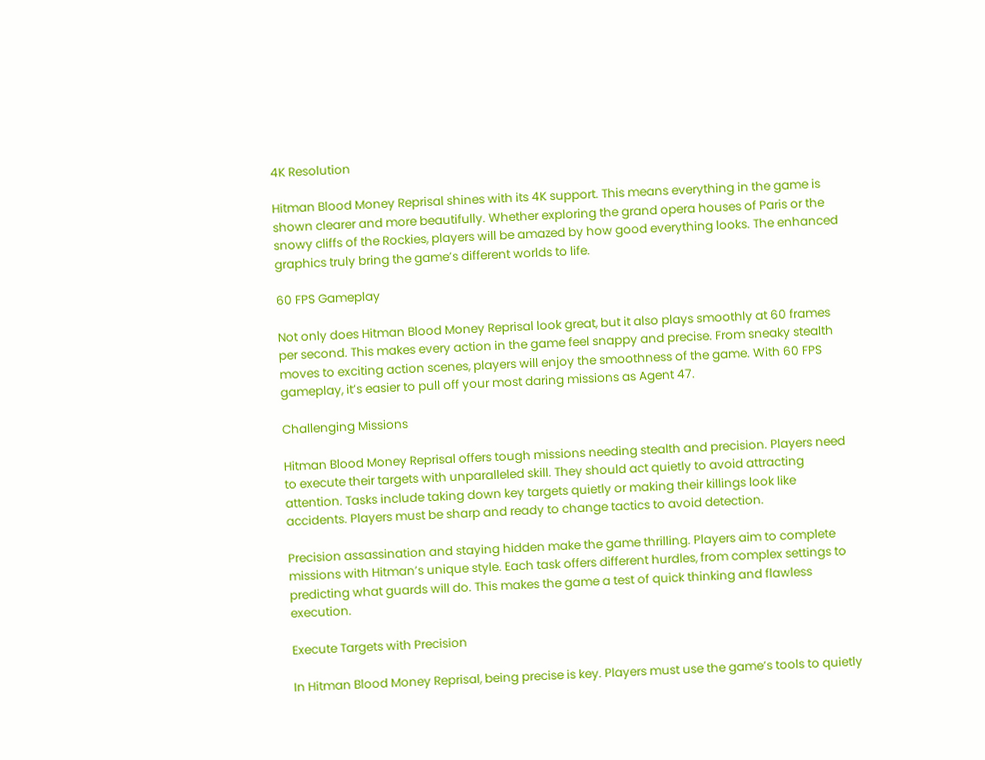4K Resolution

Hitman Blood Money Reprisal shines with its 4K support. This means everything in the game is shown clearer and more beautifully. Whether exploring the grand opera houses of Paris or the snowy cliffs of the Rockies, players will be amazed by how good everything looks. The enhanced graphics truly bring the game’s different worlds to life.

60 FPS Gameplay

Not only does Hitman Blood Money Reprisal look great, but it also plays smoothly at 60 frames per second. This makes every action in the game feel snappy and precise. From sneaky stealth moves to exciting action scenes, players will enjoy the smoothness of the game. With 60 FPS gameplay, it’s easier to pull off your most daring missions as Agent 47.

Challenging Missions

Hitman Blood Money Reprisal offers tough missions needing stealth and precision. Players need to execute their targets with unparalleled skill. They should act quietly to avoid attracting attention. Tasks include taking down key targets quietly or making their killings look like accidents. Players must be sharp and ready to change tactics to avoid detection.

Precision assassination and staying hidden make the game thrilling. Players aim to complete missions with Hitman’s unique style. Each task offers different hurdles, from complex settings to predicting what guards will do. This makes the game a test of quick thinking and flawless execution.

Execute Targets with Precision

In Hitman Blood Money Reprisal, being precise is key. Players must use the game’s tools to quietly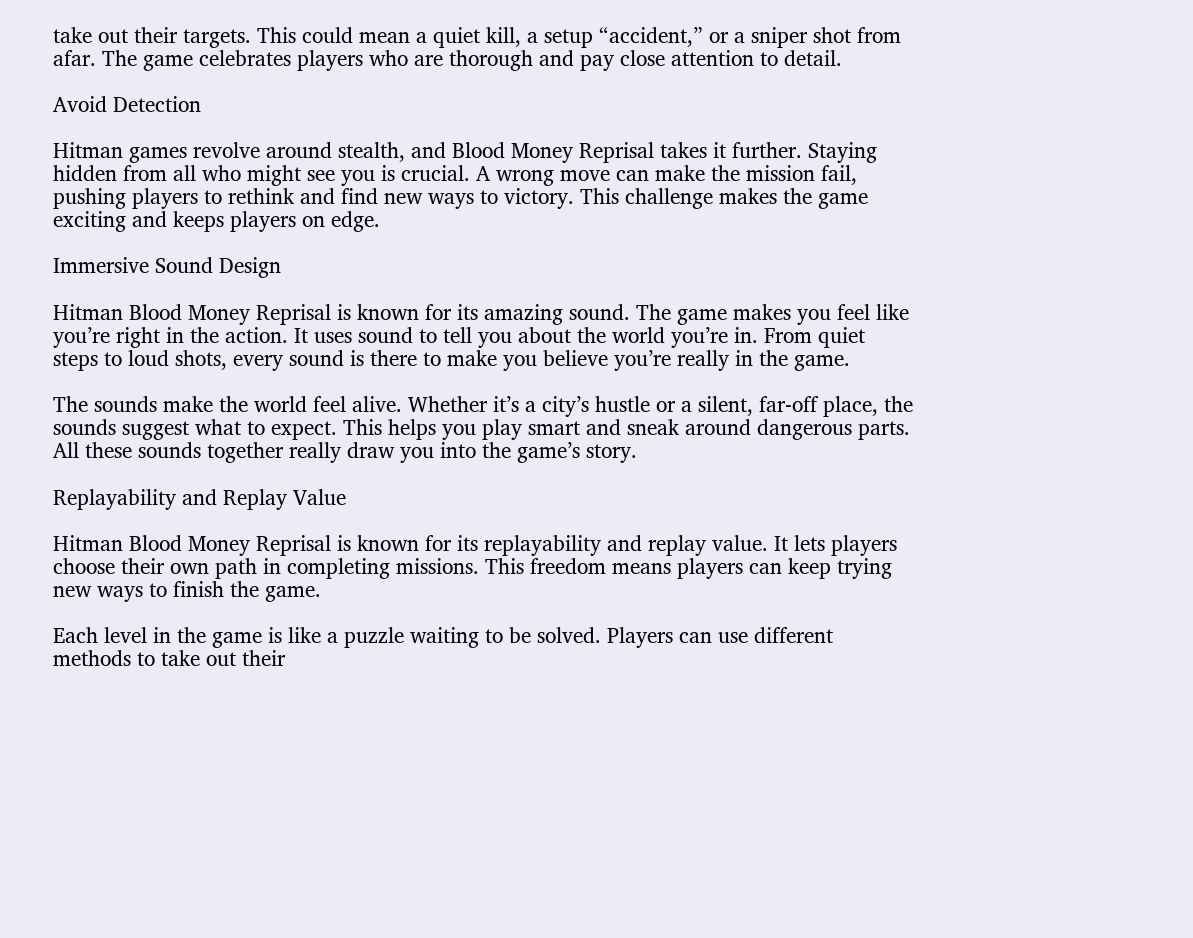take out their targets. This could mean a quiet kill, a setup “accident,” or a sniper shot from afar. The game celebrates players who are thorough and pay close attention to detail.

Avoid Detection

Hitman games revolve around stealth, and Blood Money Reprisal takes it further. Staying hidden from all who might see you is crucial. A wrong move can make the mission fail, pushing players to rethink and find new ways to victory. This challenge makes the game exciting and keeps players on edge.

Immersive Sound Design

Hitman Blood Money Reprisal is known for its amazing sound. The game makes you feel like you’re right in the action. It uses sound to tell you about the world you’re in. From quiet steps to loud shots, every sound is there to make you believe you’re really in the game.

The sounds make the world feel alive. Whether it’s a city’s hustle or a silent, far-off place, the sounds suggest what to expect. This helps you play smart and sneak around dangerous parts. All these sounds together really draw you into the game’s story.

Replayability and Replay Value

Hitman Blood Money Reprisal is known for its replayability and replay value. It lets players choose their own path in completing missions. This freedom means players can keep trying new ways to finish the game.

Each level in the game is like a puzzle waiting to be solved. Players can use different methods to take out their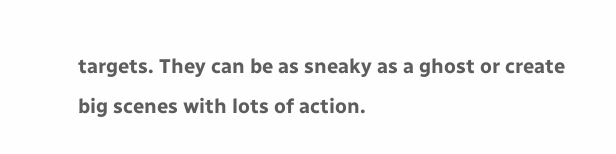targets. They can be as sneaky as a ghost or create big scenes with lots of action.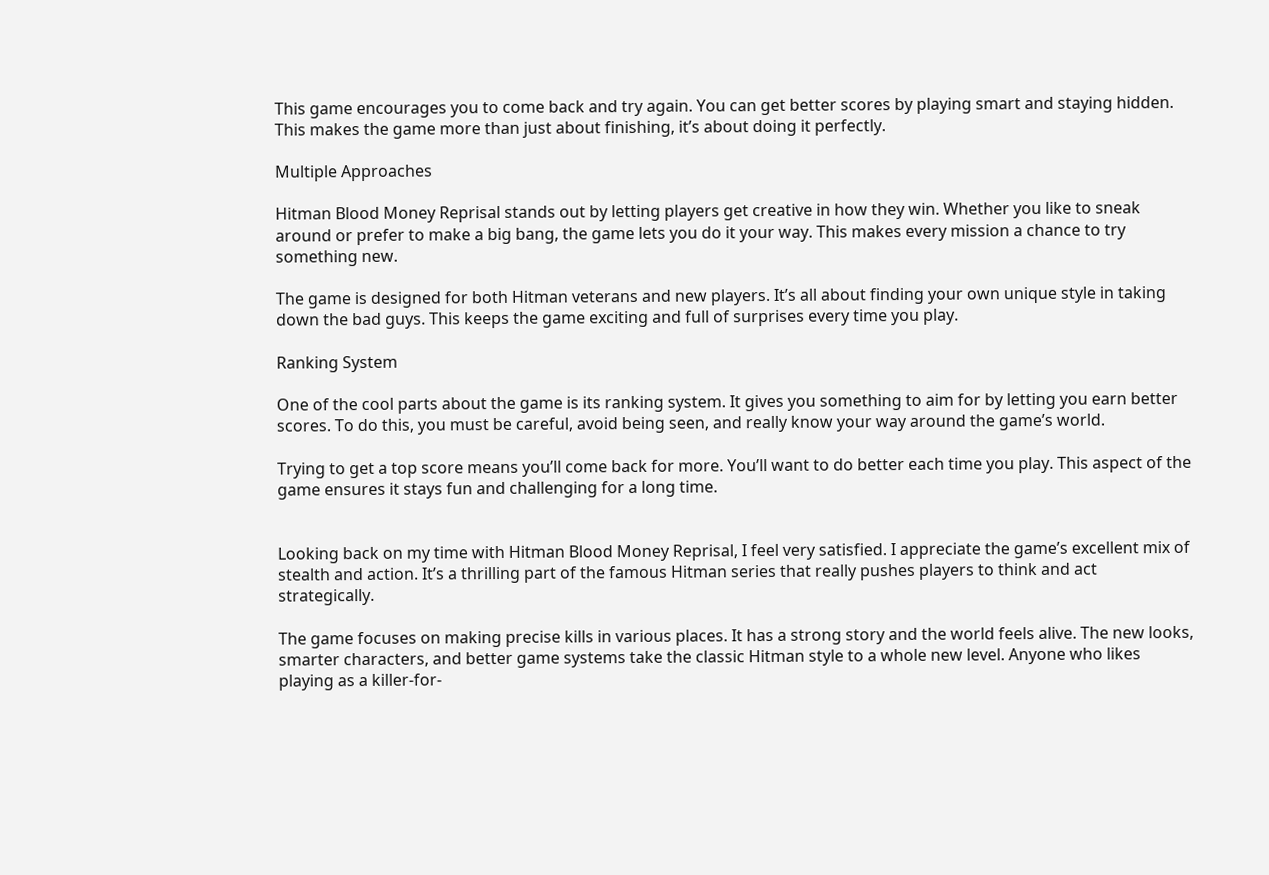This game encourages you to come back and try again. You can get better scores by playing smart and staying hidden. This makes the game more than just about finishing, it’s about doing it perfectly.

Multiple Approaches

Hitman Blood Money Reprisal stands out by letting players get creative in how they win. Whether you like to sneak around or prefer to make a big bang, the game lets you do it your way. This makes every mission a chance to try something new.

The game is designed for both Hitman veterans and new players. It’s all about finding your own unique style in taking down the bad guys. This keeps the game exciting and full of surprises every time you play.

Ranking System

One of the cool parts about the game is its ranking system. It gives you something to aim for by letting you earn better scores. To do this, you must be careful, avoid being seen, and really know your way around the game’s world.

Trying to get a top score means you’ll come back for more. You’ll want to do better each time you play. This aspect of the game ensures it stays fun and challenging for a long time.


Looking back on my time with Hitman Blood Money Reprisal, I feel very satisfied. I appreciate the game’s excellent mix of stealth and action. It’s a thrilling part of the famous Hitman series that really pushes players to think and act strategically.

The game focuses on making precise kills in various places. It has a strong story and the world feels alive. The new looks, smarter characters, and better game systems take the classic Hitman style to a whole new level. Anyone who likes playing as a killer-for-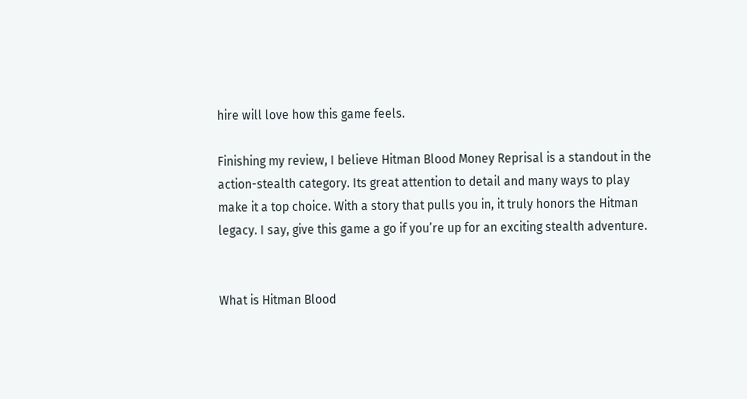hire will love how this game feels.

Finishing my review, I believe Hitman Blood Money Reprisal is a standout in the action-stealth category. Its great attention to detail and many ways to play make it a top choice. With a story that pulls you in, it truly honors the Hitman legacy. I say, give this game a go if you’re up for an exciting stealth adventure.


What is Hitman Blood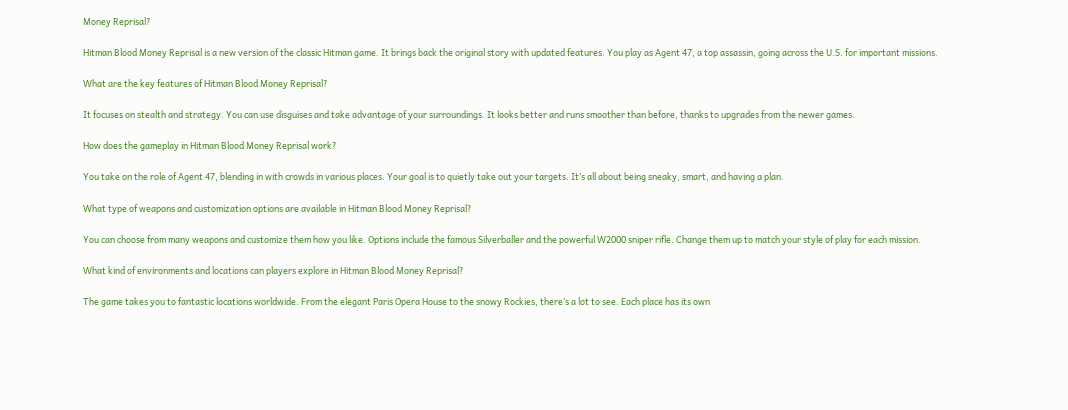Money Reprisal?

Hitman Blood Money Reprisal is a new version of the classic Hitman game. It brings back the original story with updated features. You play as Agent 47, a top assassin, going across the U.S. for important missions.

What are the key features of Hitman Blood Money Reprisal?

It focuses on stealth and strategy. You can use disguises and take advantage of your surroundings. It looks better and runs smoother than before, thanks to upgrades from the newer games.

How does the gameplay in Hitman Blood Money Reprisal work?

You take on the role of Agent 47, blending in with crowds in various places. Your goal is to quietly take out your targets. It’s all about being sneaky, smart, and having a plan.

What type of weapons and customization options are available in Hitman Blood Money Reprisal?

You can choose from many weapons and customize them how you like. Options include the famous Silverballer and the powerful W2000 sniper rifle. Change them up to match your style of play for each mission.

What kind of environments and locations can players explore in Hitman Blood Money Reprisal?

The game takes you to fantastic locations worldwide. From the elegant Paris Opera House to the snowy Rockies, there’s a lot to see. Each place has its own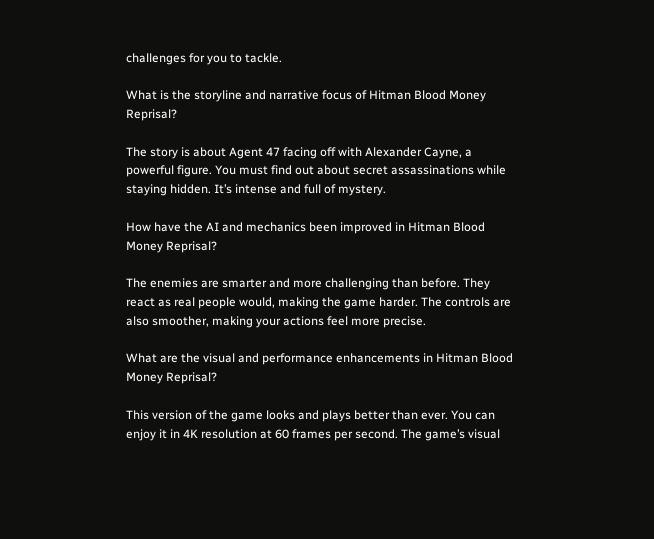challenges for you to tackle.

What is the storyline and narrative focus of Hitman Blood Money Reprisal?

The story is about Agent 47 facing off with Alexander Cayne, a powerful figure. You must find out about secret assassinations while staying hidden. It’s intense and full of mystery.

How have the AI and mechanics been improved in Hitman Blood Money Reprisal?

The enemies are smarter and more challenging than before. They react as real people would, making the game harder. The controls are also smoother, making your actions feel more precise.

What are the visual and performance enhancements in Hitman Blood Money Reprisal?

This version of the game looks and plays better than ever. You can enjoy it in 4K resolution at 60 frames per second. The game’s visual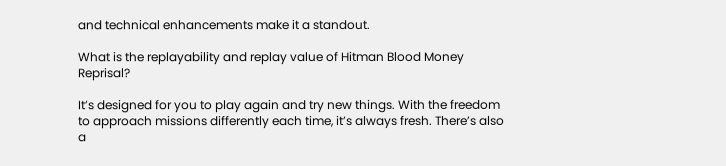and technical enhancements make it a standout.

What is the replayability and replay value of Hitman Blood Money Reprisal?

It’s designed for you to play again and try new things. With the freedom to approach missions differently each time, it’s always fresh. There’s also a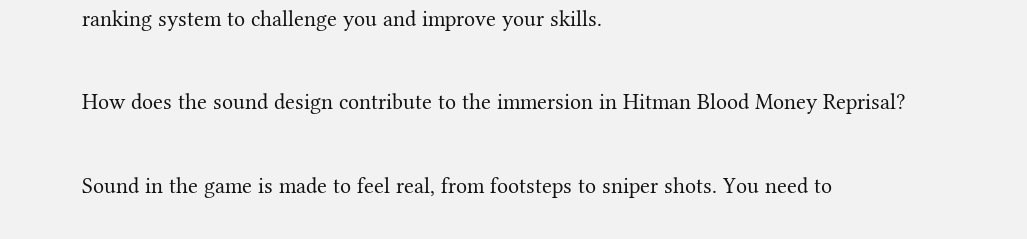ranking system to challenge you and improve your skills.

How does the sound design contribute to the immersion in Hitman Blood Money Reprisal?

Sound in the game is made to feel real, from footsteps to sniper shots. You need to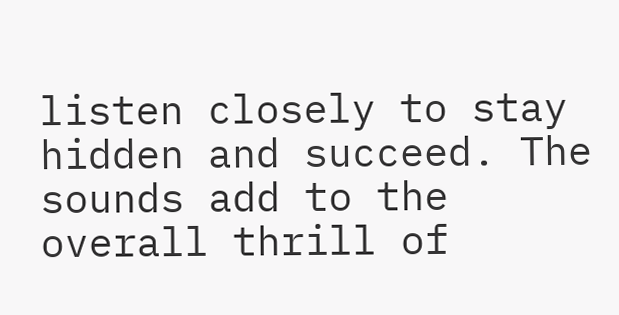listen closely to stay hidden and succeed. The sounds add to the overall thrill of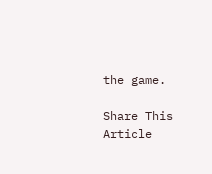the game.

Share This Article